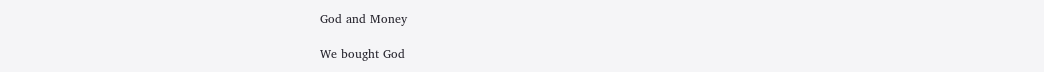God and Money

We bought God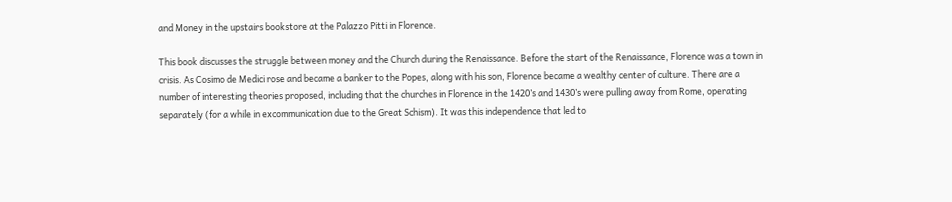and Money in the upstairs bookstore at the Palazzo Pitti in Florence.

This book discusses the struggle between money and the Church during the Renaissance. Before the start of the Renaissance, Florence was a town in crisis. As Cosimo de Medici rose and became a banker to the Popes, along with his son, Florence became a wealthy center of culture. There are a number of interesting theories proposed, including that the churches in Florence in the 1420’s and 1430’s were pulling away from Rome, operating separately (for a while in excommunication due to the Great Schism). It was this independence that led to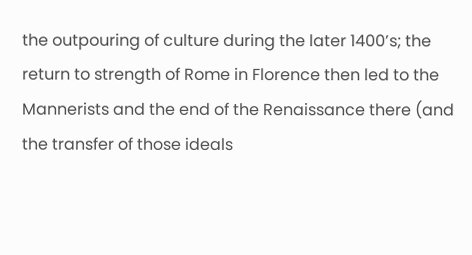the outpouring of culture during the later 1400’s; the return to strength of Rome in Florence then led to the Mannerists and the end of the Renaissance there (and the transfer of those ideals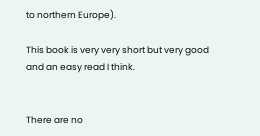to northern Europe).

This book is very very short but very good and an easy read I think.


There are no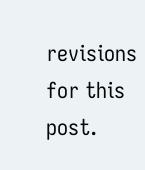revisions for this post.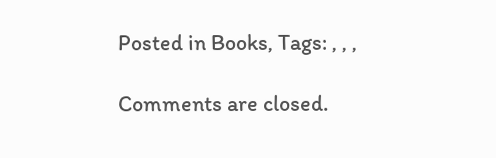Posted in Books, Tags: , , ,

Comments are closed.